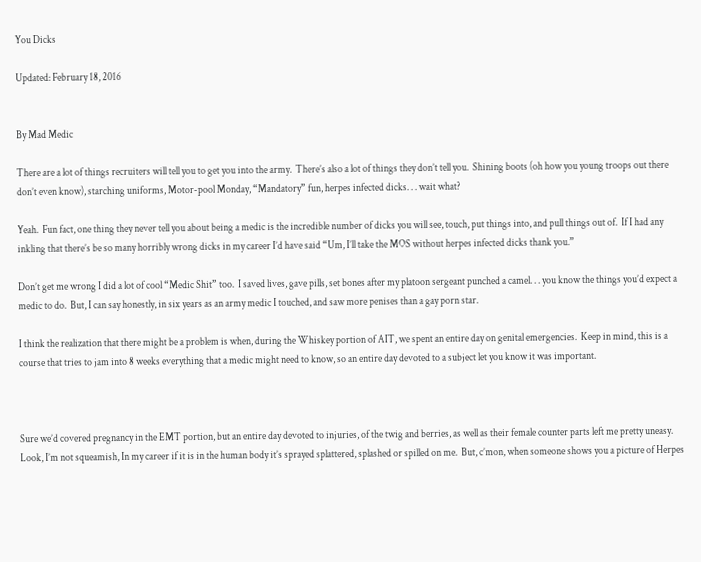You Dicks

Updated: February 18, 2016


By Mad Medic

There are a lot of things recruiters will tell you to get you into the army.  There’s also a lot of things they don’t tell you.  Shining boots (oh how you young troops out there don’t even know), starching uniforms, Motor-pool Monday, “Mandatory” fun, herpes infected dicks. . . wait what?

Yeah.  Fun fact, one thing they never tell you about being a medic is the incredible number of dicks you will see, touch, put things into, and pull things out of.  If I had any inkling that there’s be so many horribly wrong dicks in my career I’d have said “Um, I’ll take the MOS without herpes infected dicks thank you.”

Don’t get me wrong I did a lot of cool “Medic Shit” too.  I saved lives, gave pills, set bones after my platoon sergeant punched a camel. . . you know the things you’d expect a medic to do.  But, I can say honestly, in six years as an army medic I touched, and saw more penises than a gay porn star.

I think the realization that there might be a problem is when, during the Whiskey portion of AIT, we spent an entire day on genital emergencies.  Keep in mind, this is a course that tries to jam into 8 weeks everything that a medic might need to know, so an entire day devoted to a subject let you know it was important.



Sure we’d covered pregnancy in the EMT portion, but an entire day devoted to injuries, of the twig and berries, as well as their female counter parts left me pretty uneasy.  Look, I’m not squeamish, In my career if it is in the human body it’s sprayed splattered, splashed or spilled on me.  But, c’mon, when someone shows you a picture of Herpes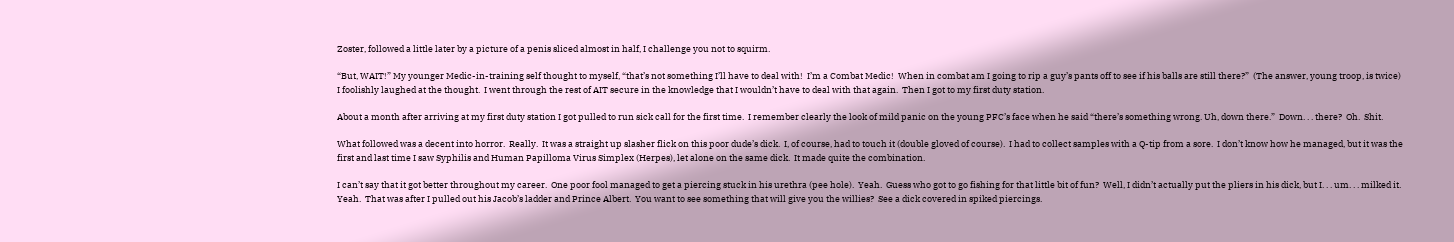Zoster, followed a little later by a picture of a penis sliced almost in half, I challenge you not to squirm.

“But, WAIT!” My younger Medic-in-training self thought to myself, “that’s not something I’ll have to deal with!  I’m a Combat Medic!  When in combat am I going to rip a guy’s pants off to see if his balls are still there?”  (The answer, young troop, is twice)  I foolishly laughed at the thought.  I went through the rest of AIT secure in the knowledge that I wouldn’t have to deal with that again.  Then I got to my first duty station.

About a month after arriving at my first duty station I got pulled to run sick call for the first time.  I remember clearly the look of mild panic on the young PFC’s face when he said “there’s something wrong. Uh, down there.”  Down. . . there?  Oh.  Shit.

What followed was a decent into horror.  Really.  It was a straight up slasher flick on this poor dude’s dick.  I, of course, had to touch it (double gloved of course).  I had to collect samples with a Q-tip from a sore.  I don’t know how he managed, but it was the first and last time I saw Syphilis and Human Papilloma Virus Simplex (Herpes), let alone on the same dick.  It made quite the combination.

I can’t say that it got better throughout my career.  One poor fool managed to get a piercing stuck in his urethra (pee hole).  Yeah.  Guess who got to go fishing for that little bit of fun?  Well, I didn’t actually put the pliers in his dick, but I. . . um. . . milked it.  Yeah.  That was after I pulled out his Jacob’s ladder and Prince Albert.  You want to see something that will give you the willies?  See a dick covered in spiked piercings.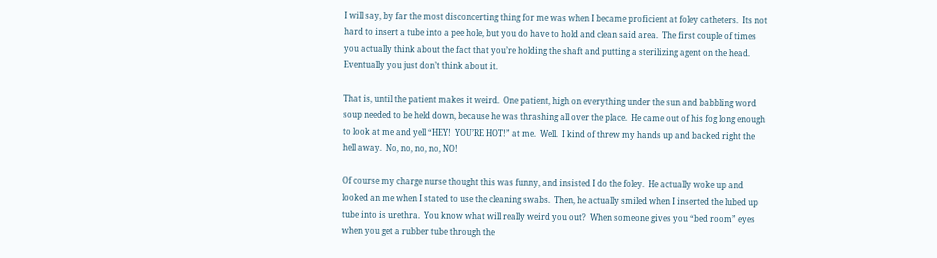I will say, by far the most disconcerting thing for me was when I became proficient at foley catheters.  Its not hard to insert a tube into a pee hole, but you do have to hold and clean said area.  The first couple of times you actually think about the fact that you’re holding the shaft and putting a sterilizing agent on the head.  Eventually you just don’t think about it.

That is, until the patient makes it weird.  One patient, high on everything under the sun and babbling word soup needed to be held down, because he was thrashing all over the place.  He came out of his fog long enough to look at me and yell “HEY!  YOU’RE HOT!” at me.  Well.  I kind of threw my hands up and backed right the hell away.  No, no, no, no, NO!

Of course my charge nurse thought this was funny, and insisted I do the foley.  He actually woke up and looked an me when I stated to use the cleaning swabs.  Then, he actually smiled when I inserted the lubed up tube into is urethra.  You know what will really weird you out?  When someone gives you “bed room” eyes when you get a rubber tube through the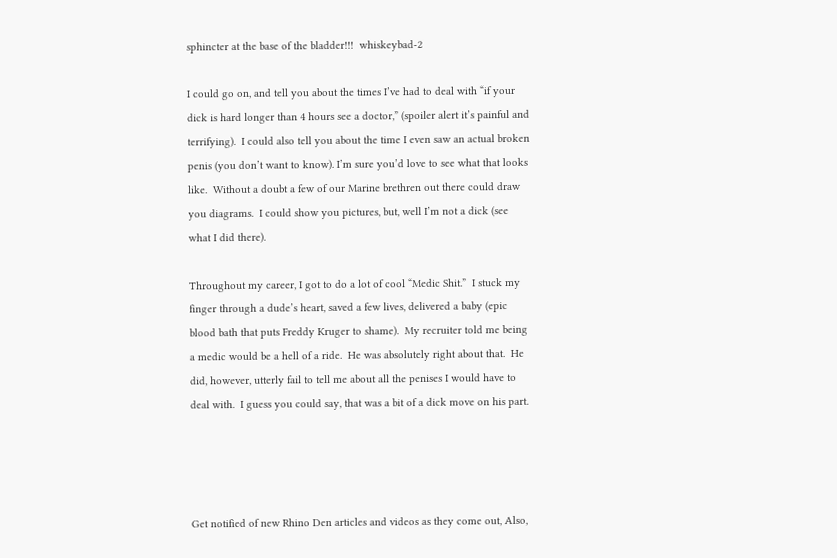sphincter at the base of the bladder!!!  whiskeybad-2

I could go on, and tell you about the times I’ve had to deal with “if your dick is hard longer than 4 hours see a doctor,” (spoiler alert it’s painful and terrifying).  I could also tell you about the time I even saw an actual broken penis (you don’t want to know). I’m sure you’d love to see what that looks like.  Without a doubt a few of our Marine brethren out there could draw you diagrams.  I could show you pictures, but, well I’m not a dick (see what I did there).

Throughout my career, I got to do a lot of cool “Medic Shit.”  I stuck my finger through a dude’s heart, saved a few lives, delivered a baby (epic blood bath that puts Freddy Kruger to shame).  My recruiter told me being a medic would be a hell of a ride.  He was absolutely right about that.  He did, however, utterly fail to tell me about all the penises I would have to deal with.  I guess you could say, that was a bit of a dick move on his part.




Get notified of new Rhino Den articles and videos as they come out, Also,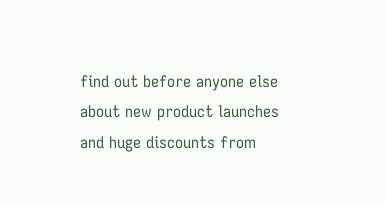find out before anyone else about new product launches and huge discounts from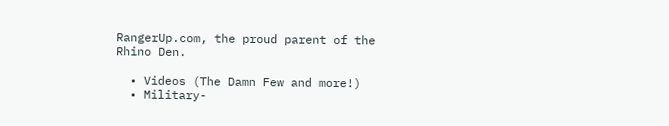RangerUp.com, the proud parent of the Rhino Den.

  • Videos (The Damn Few and more!)
  • Military-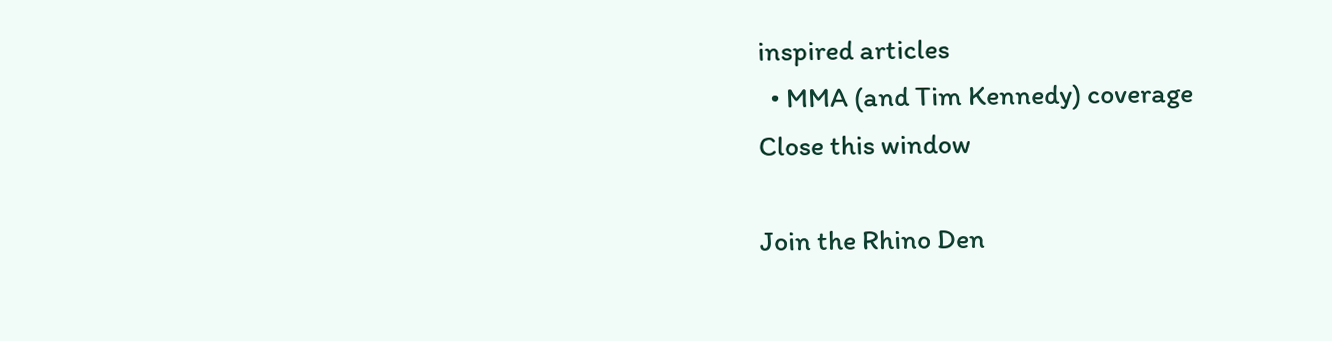inspired articles
  • MMA (and Tim Kennedy) coverage
Close this window

Join the Rhino Den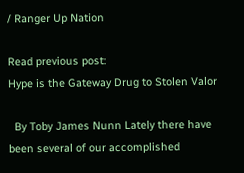/ Ranger Up Nation

Read previous post:
Hype is the Gateway Drug to Stolen Valor

  By Toby James Nunn Lately there have been several of our accomplished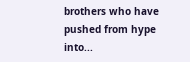brothers who have pushed from hype into...